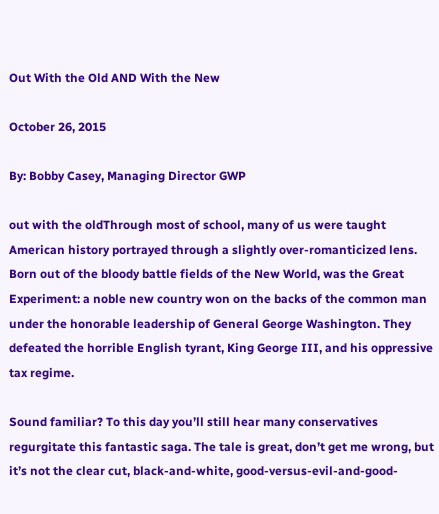Out With the Old AND With the New

October 26, 2015

By: Bobby Casey, Managing Director GWP

out with the oldThrough most of school, many of us were taught American history portrayed through a slightly over-romanticized lens. Born out of the bloody battle fields of the New World, was the Great Experiment: a noble new country won on the backs of the common man under the honorable leadership of General George Washington. They defeated the horrible English tyrant, King George III, and his oppressive tax regime.

Sound familiar? To this day you’ll still hear many conservatives regurgitate this fantastic saga. The tale is great, don’t get me wrong, but it’s not the clear cut, black-and-white, good-versus-evil-and-good-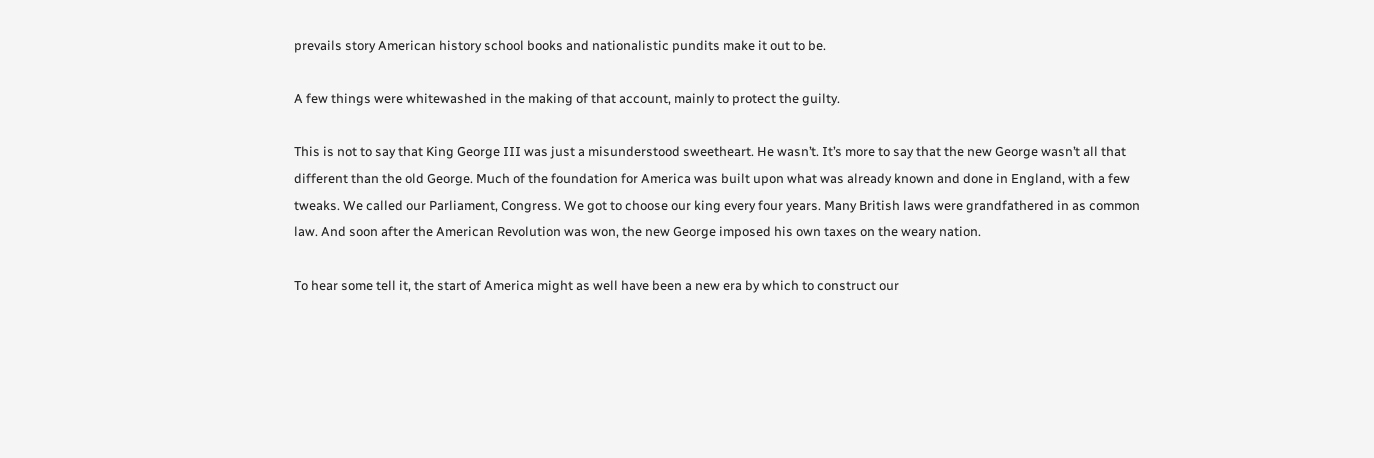prevails story American history school books and nationalistic pundits make it out to be.

A few things were whitewashed in the making of that account, mainly to protect the guilty.

This is not to say that King George III was just a misunderstood sweetheart. He wasn’t. It’s more to say that the new George wasn’t all that different than the old George. Much of the foundation for America was built upon what was already known and done in England, with a few tweaks. We called our Parliament, Congress. We got to choose our king every four years. Many British laws were grandfathered in as common law. And soon after the American Revolution was won, the new George imposed his own taxes on the weary nation.

To hear some tell it, the start of America might as well have been a new era by which to construct our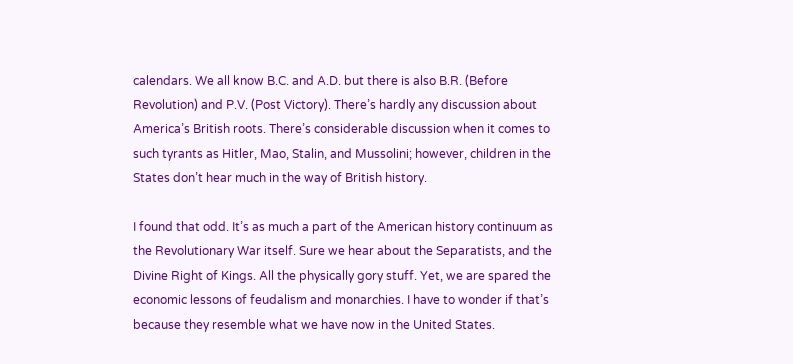calendars. We all know B.C. and A.D. but there is also B.R. (Before Revolution) and P.V. (Post Victory). There’s hardly any discussion about America’s British roots. There’s considerable discussion when it comes to such tyrants as Hitler, Mao, Stalin, and Mussolini; however, children in the States don’t hear much in the way of British history.

I found that odd. It’s as much a part of the American history continuum as the Revolutionary War itself. Sure we hear about the Separatists, and the Divine Right of Kings. All the physically gory stuff. Yet, we are spared the economic lessons of feudalism and monarchies. I have to wonder if that’s because they resemble what we have now in the United States.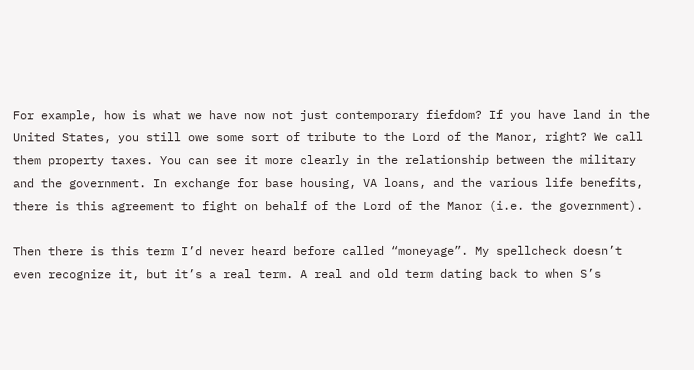For example, how is what we have now not just contemporary fiefdom? If you have land in the United States, you still owe some sort of tribute to the Lord of the Manor, right? We call them property taxes. You can see it more clearly in the relationship between the military and the government. In exchange for base housing, VA loans, and the various life benefits, there is this agreement to fight on behalf of the Lord of the Manor (i.e. the government).

Then there is this term I’d never heard before called “moneyage”. My spellcheck doesn’t even recognize it, but it’s a real term. A real and old term dating back to when S’s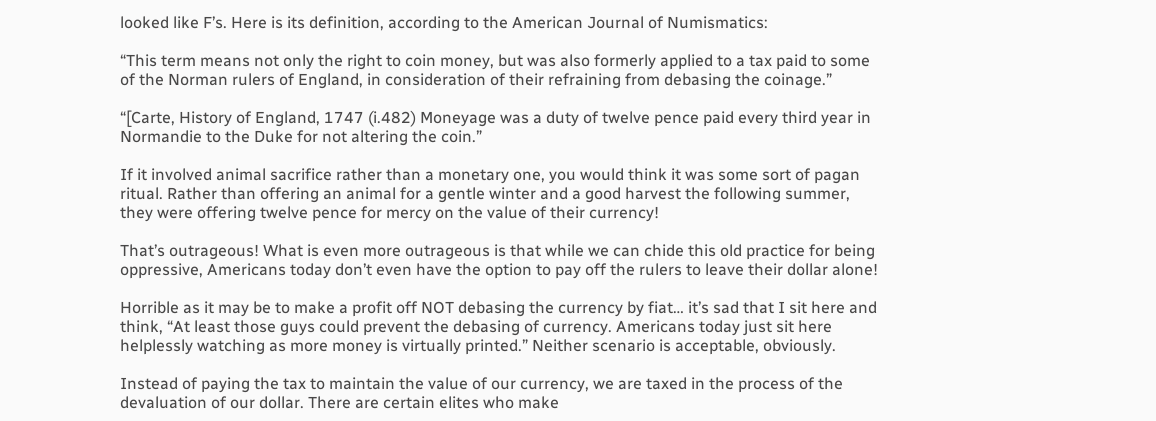looked like F’s. Here is its definition, according to the American Journal of Numismatics:

“This term means not only the right to coin money, but was also formerly applied to a tax paid to some of the Norman rulers of England, in consideration of their refraining from debasing the coinage.”

“[Carte, History of England, 1747 (i.482) Moneyage was a duty of twelve pence paid every third year in Normandie to the Duke for not altering the coin.”

If it involved animal sacrifice rather than a monetary one, you would think it was some sort of pagan ritual. Rather than offering an animal for a gentle winter and a good harvest the following summer, they were offering twelve pence for mercy on the value of their currency!

That’s outrageous! What is even more outrageous is that while we can chide this old practice for being oppressive, Americans today don’t even have the option to pay off the rulers to leave their dollar alone!

Horrible as it may be to make a profit off NOT debasing the currency by fiat… it’s sad that I sit here and think, “At least those guys could prevent the debasing of currency. Americans today just sit here helplessly watching as more money is virtually printed.” Neither scenario is acceptable, obviously.

Instead of paying the tax to maintain the value of our currency, we are taxed in the process of the devaluation of our dollar. There are certain elites who make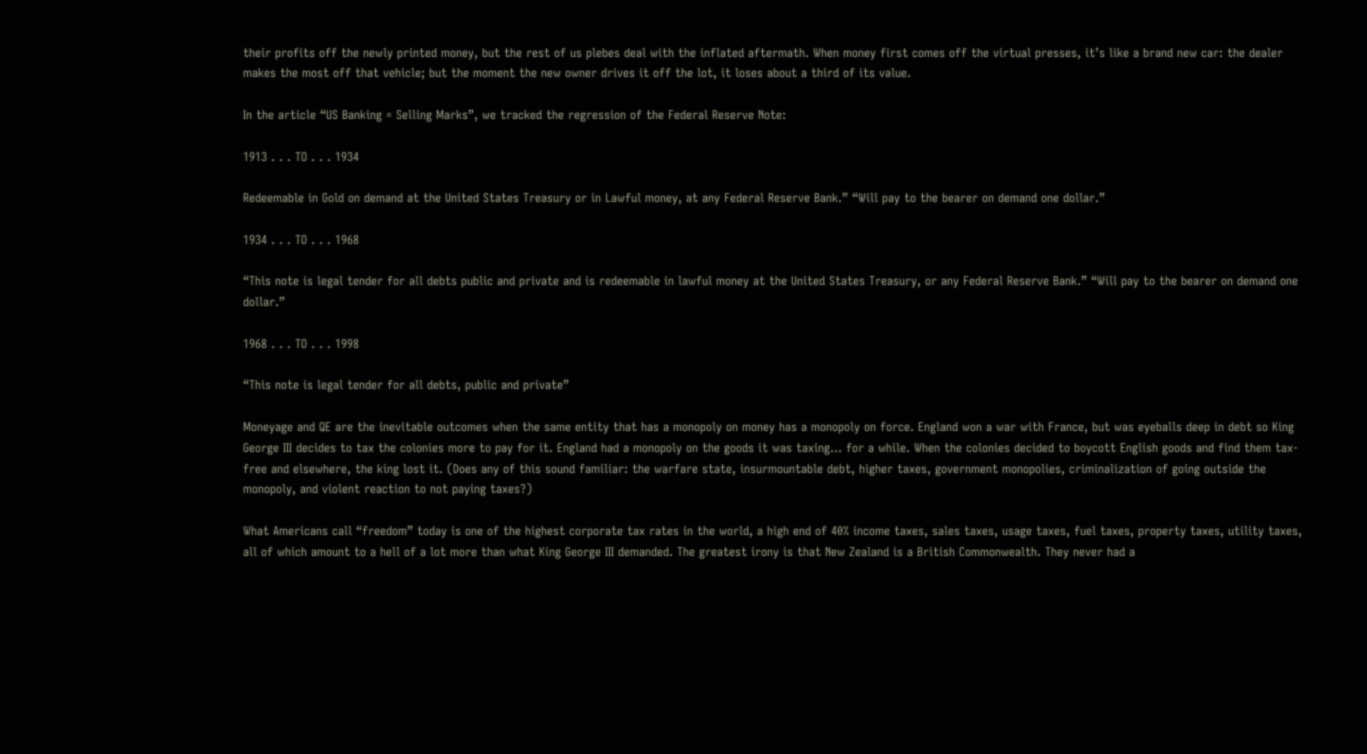their profits off the newly printed money, but the rest of us plebes deal with the inflated aftermath. When money first comes off the virtual presses, it’s like a brand new car: the dealer makes the most off that vehicle; but the moment the new owner drives it off the lot, it loses about a third of its value.

In the article “US Banking = Selling Marks”, we tracked the regression of the Federal Reserve Note:

1913 . . . TO . . . 1934

Redeemable in Gold on demand at the United States Treasury or in Lawful money, at any Federal Reserve Bank.” “Will pay to the bearer on demand one dollar.”

1934 . . . TO . . . 1968

“This note is legal tender for all debts public and private and is redeemable in lawful money at the United States Treasury, or any Federal Reserve Bank.” “Will pay to the bearer on demand one dollar.”

1968 . . . TO . . . 1998

“This note is legal tender for all debts, public and private”

Moneyage and QE are the inevitable outcomes when the same entity that has a monopoly on money has a monopoly on force. England won a war with France, but was eyeballs deep in debt so King George III decides to tax the colonies more to pay for it. England had a monopoly on the goods it was taxing… for a while. When the colonies decided to boycott English goods and find them tax-free and elsewhere, the king lost it. (Does any of this sound familiar: the warfare state, insurmountable debt, higher taxes, government monopolies, criminalization of going outside the monopoly, and violent reaction to not paying taxes?)

What Americans call “freedom” today is one of the highest corporate tax rates in the world, a high end of 40% income taxes, sales taxes, usage taxes, fuel taxes, property taxes, utility taxes, all of which amount to a hell of a lot more than what King George III demanded. The greatest irony is that New Zealand is a British Commonwealth. They never had a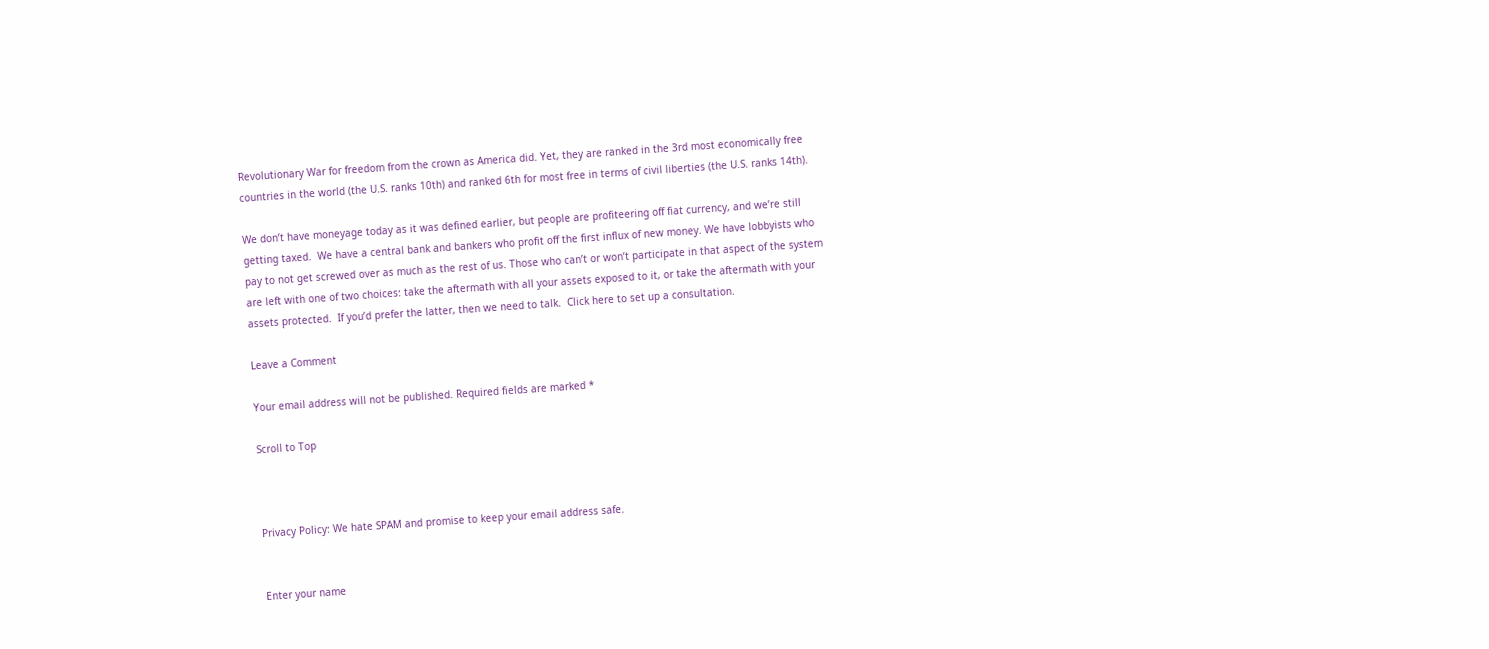Revolutionary War for freedom from the crown as America did. Yet, they are ranked in the 3rd most economically free countries in the world (the U.S. ranks 10th) and ranked 6th for most free in terms of civil liberties (the U.S. ranks 14th).

We don’t have moneyage today as it was defined earlier, but people are profiteering off fiat currency, and we’re still getting taxed.  We have a central bank and bankers who profit off the first influx of new money. We have lobbyists who pay to not get screwed over as much as the rest of us. Those who can’t or won’t participate in that aspect of the system are left with one of two choices: take the aftermath with all your assets exposed to it, or take the aftermath with your assets protected.  If you’d prefer the latter, then we need to talk.  Click here to set up a consultation.

Leave a Comment

Your email address will not be published. Required fields are marked *

Scroll to Top



Privacy Policy: We hate SPAM and promise to keep your email address safe.


Enter your name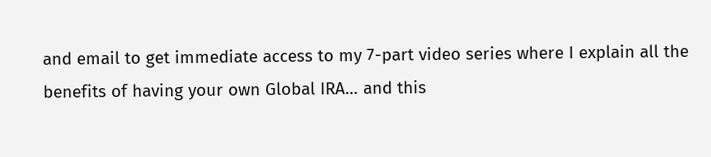and email to get immediate access to my 7-part video series where I explain all the benefits of having your own Global IRA… and this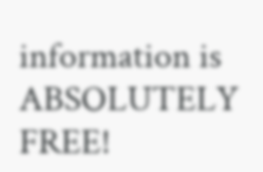information is ABSOLUTELY FREE!